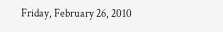Friday, February 26, 2010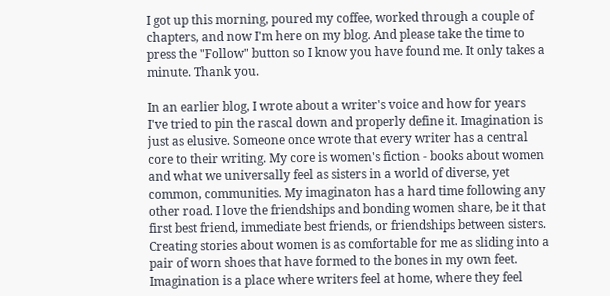I got up this morning, poured my coffee, worked through a couple of chapters, and now I'm here on my blog. And please take the time to press the "Follow" button so I know you have found me. It only takes a minute. Thank you.

In an earlier blog, I wrote about a writer's voice and how for years I've tried to pin the rascal down and properly define it. Imagination is just as elusive. Someone once wrote that every writer has a central core to their writing. My core is women's fiction - books about women and what we universally feel as sisters in a world of diverse, yet common, communities. My imaginaton has a hard time following any other road. I love the friendships and bonding women share, be it that first best friend, immediate best friends, or friendships between sisters. Creating stories about women is as comfortable for me as sliding into a pair of worn shoes that have formed to the bones in my own feet. Imagination is a place where writers feel at home, where they feel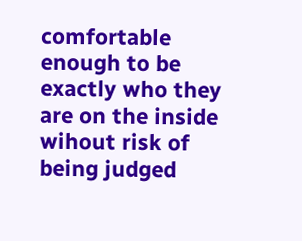comfortable enough to be exactly who they are on the inside wihout risk of being judged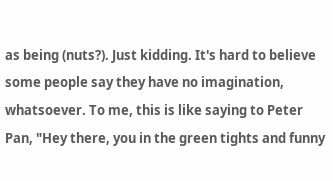as being (nuts?). Just kidding. It's hard to believe some people say they have no imagination, whatsoever. To me, this is like saying to Peter Pan, "Hey there, you in the green tights and funny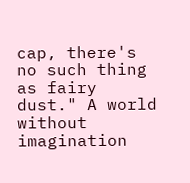cap, there's no such thing as fairy dust." A world without imagination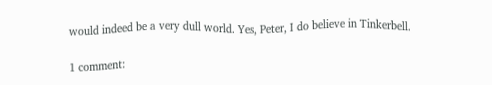would indeed be a very dull world. Yes, Peter, I do believe in Tinkerbell.

1 comment: